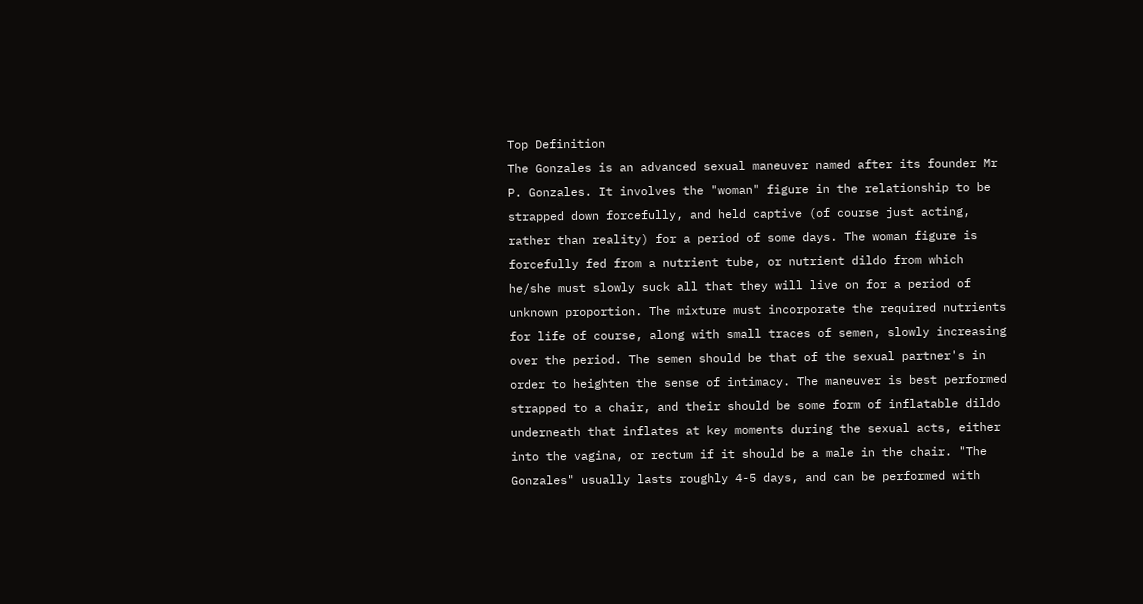Top Definition
The Gonzales is an advanced sexual maneuver named after its founder Mr P. Gonzales. It involves the "woman" figure in the relationship to be strapped down forcefully, and held captive (of course just acting, rather than reality) for a period of some days. The woman figure is forcefully fed from a nutrient tube, or nutrient dildo from which he/she must slowly suck all that they will live on for a period of unknown proportion. The mixture must incorporate the required nutrients for life of course, along with small traces of semen, slowly increasing over the period. The semen should be that of the sexual partner's in order to heighten the sense of intimacy. The maneuver is best performed strapped to a chair, and their should be some form of inflatable dildo underneath that inflates at key moments during the sexual acts, either into the vagina, or rectum if it should be a male in the chair. "The Gonzales" usually lasts roughly 4-5 days, and can be performed with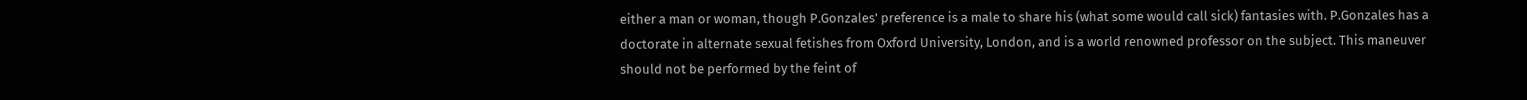either a man or woman, though P.Gonzales' preference is a male to share his (what some would call sick) fantasies with. P.Gonzales has a doctorate in alternate sexual fetishes from Oxford University, London, and is a world renowned professor on the subject. This maneuver should not be performed by the feint of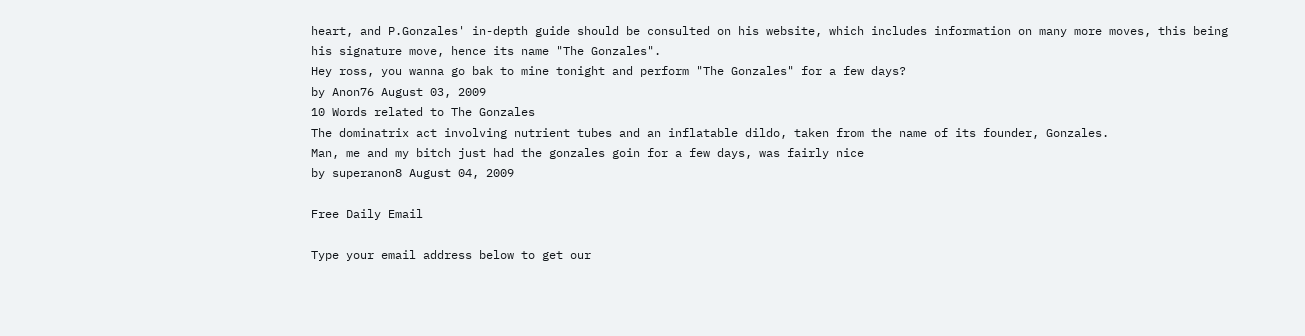heart, and P.Gonzales' in-depth guide should be consulted on his website, which includes information on many more moves, this being his signature move, hence its name "The Gonzales".
Hey ross, you wanna go bak to mine tonight and perform "The Gonzales" for a few days?
by Anon76 August 03, 2009
10 Words related to The Gonzales
The dominatrix act involving nutrient tubes and an inflatable dildo, taken from the name of its founder, Gonzales.
Man, me and my bitch just had the gonzales goin for a few days, was fairly nice
by superanon8 August 04, 2009

Free Daily Email

Type your email address below to get our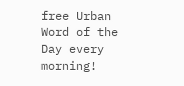free Urban Word of the Day every morning!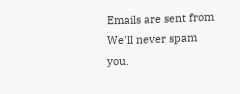Emails are sent from We'll never spam you.